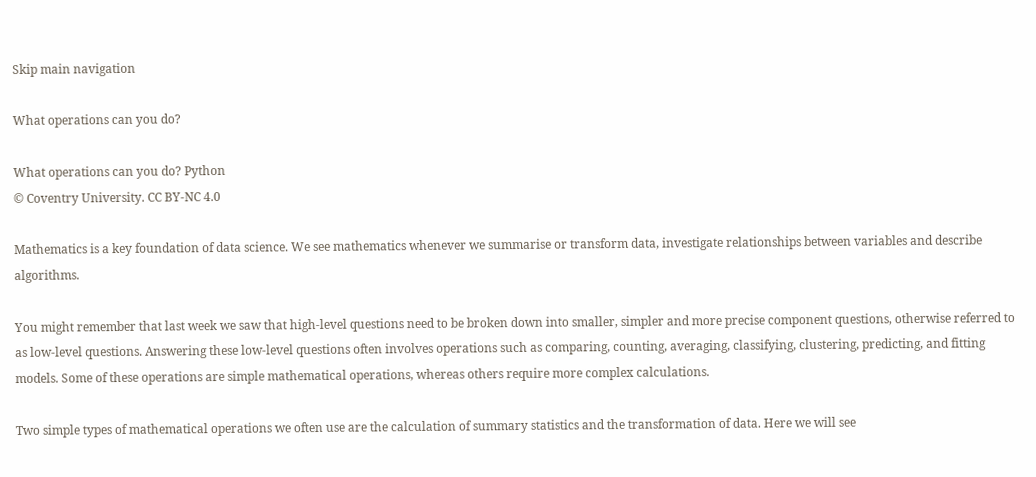Skip main navigation

What operations can you do?

What operations can you do? Python
© Coventry University. CC BY-NC 4.0

Mathematics is a key foundation of data science. We see mathematics whenever we summarise or transform data, investigate relationships between variables and describe algorithms.

You might remember that last week we saw that high-level questions need to be broken down into smaller, simpler and more precise component questions, otherwise referred to as low-level questions. Answering these low-level questions often involves operations such as comparing, counting, averaging, classifying, clustering, predicting, and fitting models. Some of these operations are simple mathematical operations, whereas others require more complex calculations.

Two simple types of mathematical operations we often use are the calculation of summary statistics and the transformation of data. Here we will see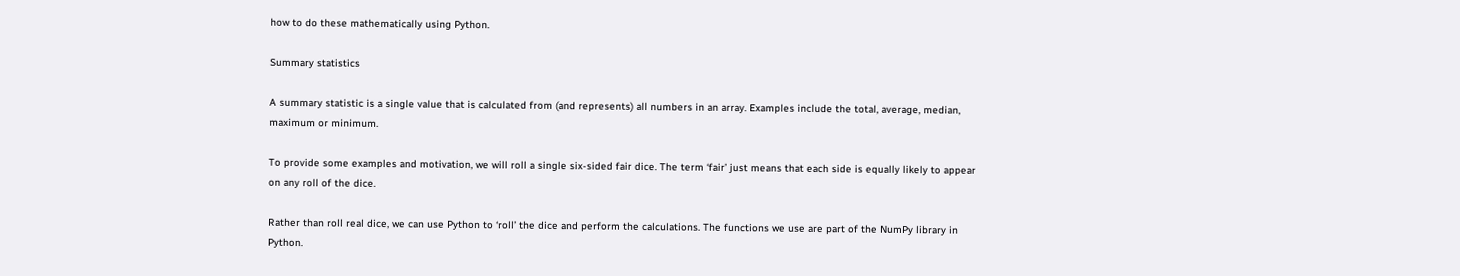how to do these mathematically using Python.

Summary statistics

A summary statistic is a single value that is calculated from (and represents) all numbers in an array. Examples include the total, average, median, maximum or minimum.

To provide some examples and motivation, we will roll a single six-sided fair dice. The term ‘fair’ just means that each side is equally likely to appear on any roll of the dice.

Rather than roll real dice, we can use Python to ‘roll’ the dice and perform the calculations. The functions we use are part of the NumPy library in Python.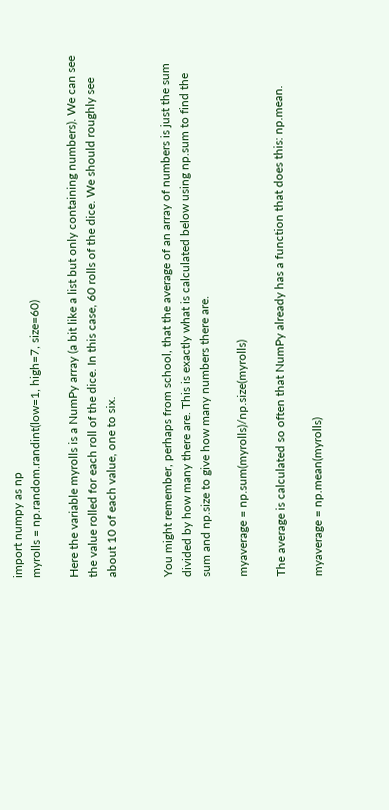import numpy as np
myrolls = np.random.randint(low=1, high=7, size=60)

Here the variable myrolls is a NumPy array (a bit like a list but only containing numbers). We can see the value rolled for each roll of the dice. In this case, 60 rolls of the dice. We should roughly see about 10 of each value, one to six.


You might remember, perhaps from school, that the average of an array of numbers is just the sum divided by how many there are. This is exactly what is calculated below using np.sum to find the sum and np.size to give how many numbers there are.

myaverage = np.sum(myrolls)/np.size(myrolls)

The average is calculated so often that NumPy already has a function that does this: np.mean.

myaverage = np.mean(myrolls)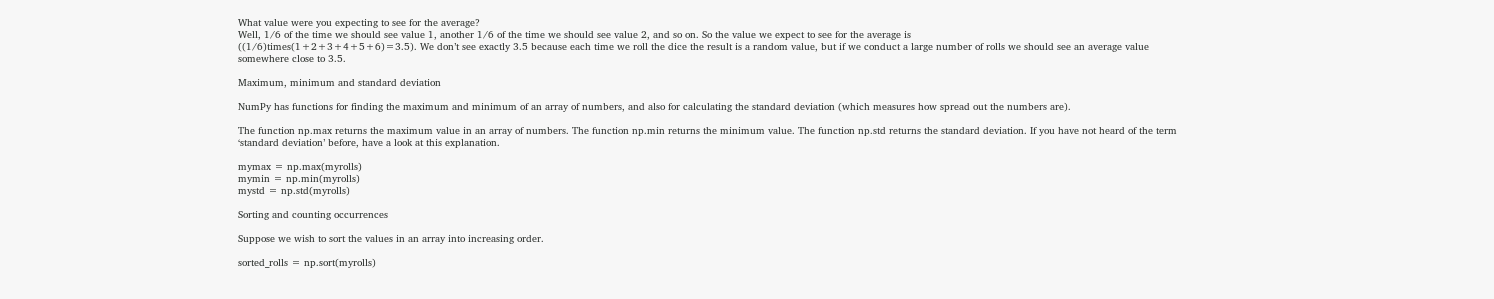What value were you expecting to see for the average?
Well, 1/6 of the time we should see value 1, another 1/6 of the time we should see value 2, and so on. So the value we expect to see for the average is
((1/6)times(1+2+3+4+5+6)=3.5). We don’t see exactly 3.5 because each time we roll the dice the result is a random value, but if we conduct a large number of rolls we should see an average value somewhere close to 3.5.

Maximum, minimum and standard deviation

NumPy has functions for finding the maximum and minimum of an array of numbers, and also for calculating the standard deviation (which measures how spread out the numbers are).

The function np.max returns the maximum value in an array of numbers. The function np.min returns the minimum value. The function np.std returns the standard deviation. If you have not heard of the term ‘standard deviation’ before, have a look at this explanation.

mymax = np.max(myrolls)
mymin = np.min(myrolls)
mystd = np.std(myrolls)

Sorting and counting occurrences

Suppose we wish to sort the values in an array into increasing order.

sorted_rolls = np.sort(myrolls)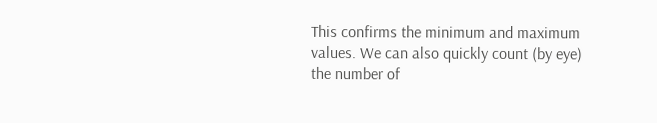This confirms the minimum and maximum values. We can also quickly count (by eye) the number of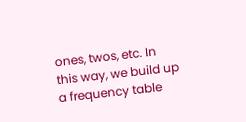ones, twos, etc. In this way, we build up a frequency table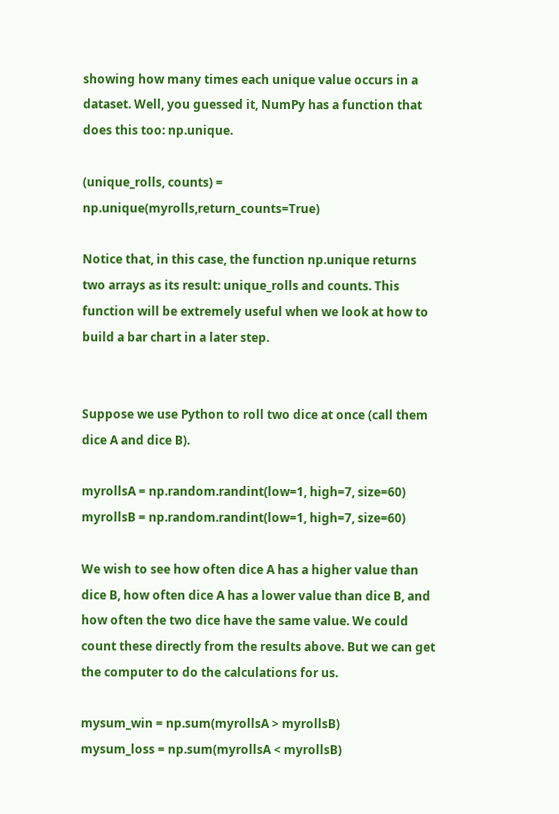showing how many times each unique value occurs in a dataset. Well, you guessed it, NumPy has a function that does this too: np.unique.

(unique_rolls, counts) = np.unique(myrolls,return_counts=True)

Notice that, in this case, the function np.unique returns two arrays as its result: unique_rolls and counts. This function will be extremely useful when we look at how to build a bar chart in a later step.


Suppose we use Python to roll two dice at once (call them dice A and dice B).

myrollsA = np.random.randint(low=1, high=7, size=60)
myrollsB = np.random.randint(low=1, high=7, size=60)

We wish to see how often dice A has a higher value than dice B, how often dice A has a lower value than dice B, and how often the two dice have the same value. We could count these directly from the results above. But we can get the computer to do the calculations for us.

mysum_win = np.sum(myrollsA > myrollsB)
mysum_loss = np.sum(myrollsA < myrollsB)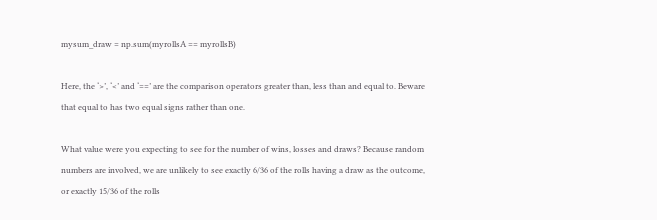mysum_draw = np.sum(myrollsA == myrollsB)

Here, the ‘>’, ‘<’ and ‘==’ are the comparison operators greater than, less than and equal to. Beware that equal to has two equal signs rather than one.

What value were you expecting to see for the number of wins, losses and draws? Because random numbers are involved, we are unlikely to see exactly 6/36 of the rolls having a draw as the outcome, or exactly 15/36 of the rolls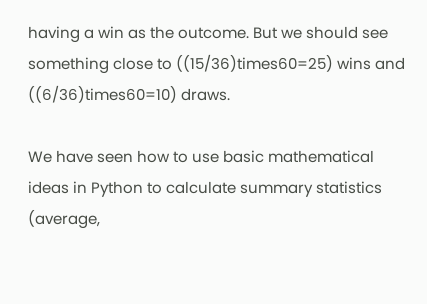having a win as the outcome. But we should see something close to ((15/36)times60=25) wins and ((6/36)times60=10) draws.

We have seen how to use basic mathematical ideas in Python to calculate summary statistics (average,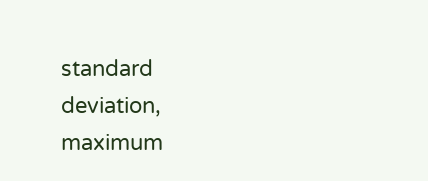standard deviation, maximum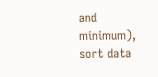and minimum), sort data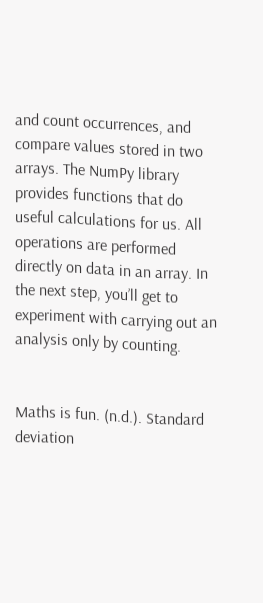and count occurrences, and compare values stored in two arrays. The NumPy library provides functions that do useful calculations for us. All operations are performed directly on data in an array. In the next step, you’ll get to experiment with carrying out an analysis only by counting.


Maths is fun. (n.d.). Standard deviation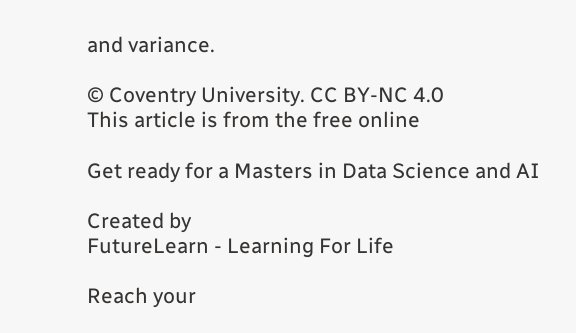and variance.

© Coventry University. CC BY-NC 4.0
This article is from the free online

Get ready for a Masters in Data Science and AI

Created by
FutureLearn - Learning For Life

Reach your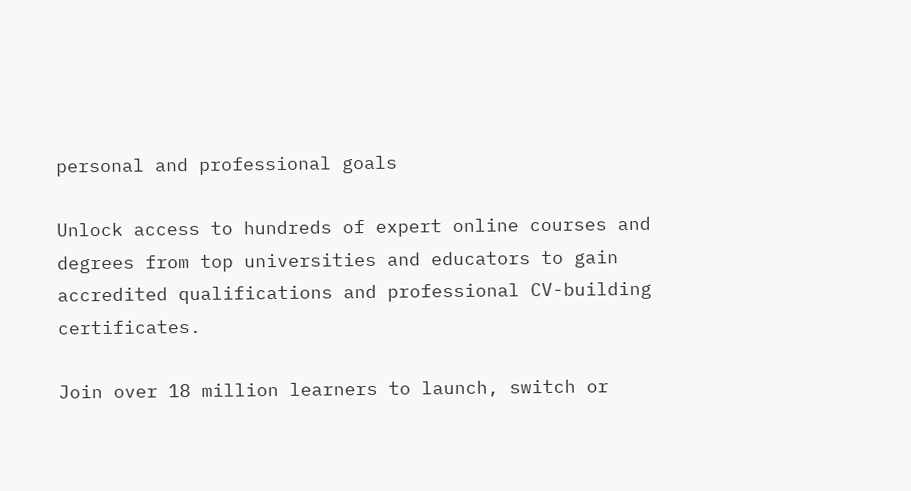personal and professional goals

Unlock access to hundreds of expert online courses and degrees from top universities and educators to gain accredited qualifications and professional CV-building certificates.

Join over 18 million learners to launch, switch or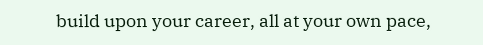build upon your career, all at your own pace,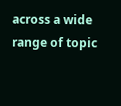across a wide range of topic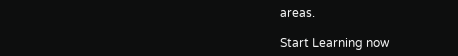areas.

Start Learning now